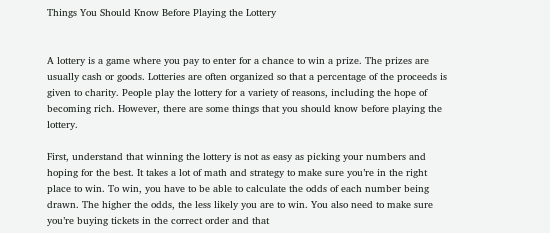Things You Should Know Before Playing the Lottery


A lottery is a game where you pay to enter for a chance to win a prize. The prizes are usually cash or goods. Lotteries are often organized so that a percentage of the proceeds is given to charity. People play the lottery for a variety of reasons, including the hope of becoming rich. However, there are some things that you should know before playing the lottery.

First, understand that winning the lottery is not as easy as picking your numbers and hoping for the best. It takes a lot of math and strategy to make sure you’re in the right place to win. To win, you have to be able to calculate the odds of each number being drawn. The higher the odds, the less likely you are to win. You also need to make sure you’re buying tickets in the correct order and that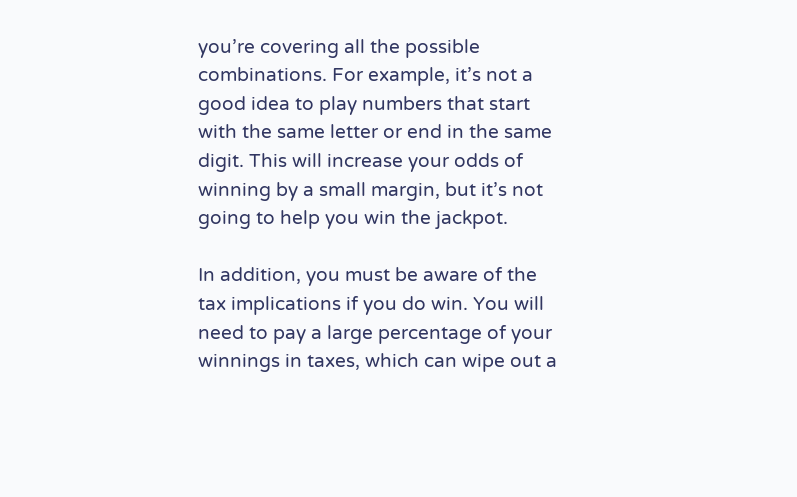you’re covering all the possible combinations. For example, it’s not a good idea to play numbers that start with the same letter or end in the same digit. This will increase your odds of winning by a small margin, but it’s not going to help you win the jackpot.

In addition, you must be aware of the tax implications if you do win. You will need to pay a large percentage of your winnings in taxes, which can wipe out a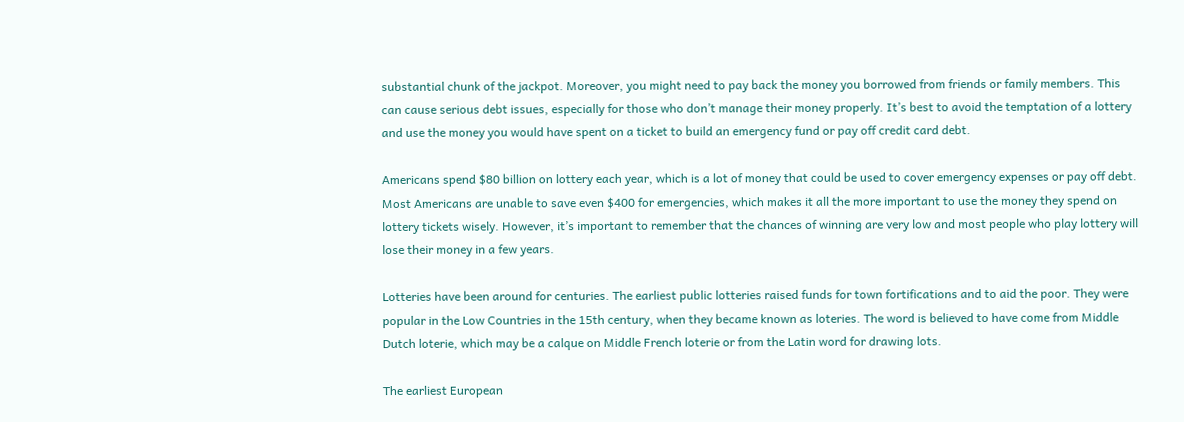substantial chunk of the jackpot. Moreover, you might need to pay back the money you borrowed from friends or family members. This can cause serious debt issues, especially for those who don’t manage their money properly. It’s best to avoid the temptation of a lottery and use the money you would have spent on a ticket to build an emergency fund or pay off credit card debt.

Americans spend $80 billion on lottery each year, which is a lot of money that could be used to cover emergency expenses or pay off debt. Most Americans are unable to save even $400 for emergencies, which makes it all the more important to use the money they spend on lottery tickets wisely. However, it’s important to remember that the chances of winning are very low and most people who play lottery will lose their money in a few years.

Lotteries have been around for centuries. The earliest public lotteries raised funds for town fortifications and to aid the poor. They were popular in the Low Countries in the 15th century, when they became known as loteries. The word is believed to have come from Middle Dutch loterie, which may be a calque on Middle French loterie or from the Latin word for drawing lots.

The earliest European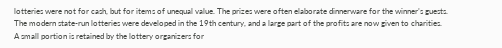lotteries were not for cash, but for items of unequal value. The prizes were often elaborate dinnerware for the winner’s guests. The modern state-run lotteries were developed in the 19th century, and a large part of the profits are now given to charities. A small portion is retained by the lottery organizers for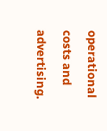operational costs and advertising.